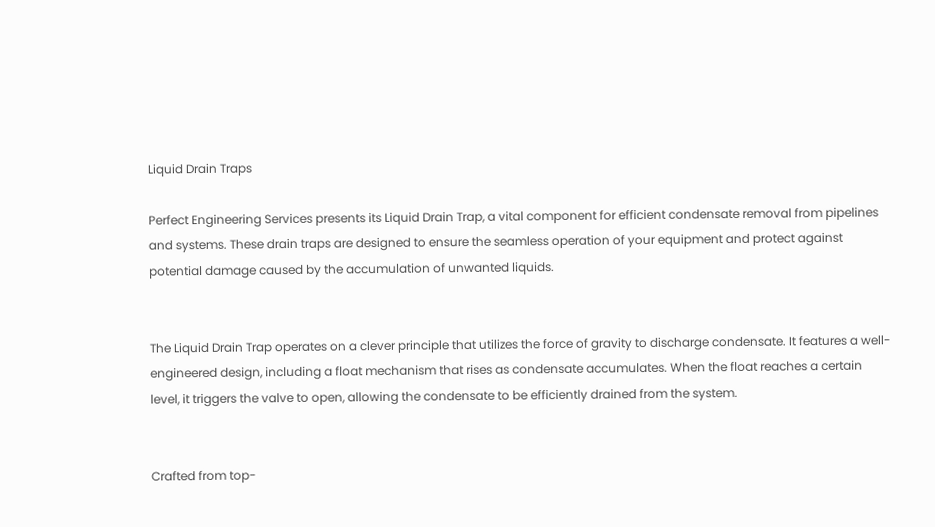Liquid Drain Traps

Perfect Engineering Services presents its Liquid Drain Trap, a vital component for efficient condensate removal from pipelines and systems. These drain traps are designed to ensure the seamless operation of your equipment and protect against potential damage caused by the accumulation of unwanted liquids.


The Liquid Drain Trap operates on a clever principle that utilizes the force of gravity to discharge condensate. It features a well-engineered design, including a float mechanism that rises as condensate accumulates. When the float reaches a certain level, it triggers the valve to open, allowing the condensate to be efficiently drained from the system.


Crafted from top-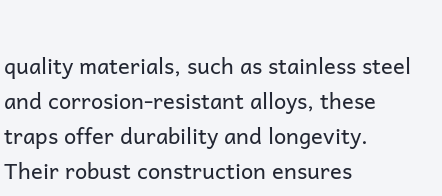quality materials, such as stainless steel and corrosion-resistant alloys, these traps offer durability and longevity. Their robust construction ensures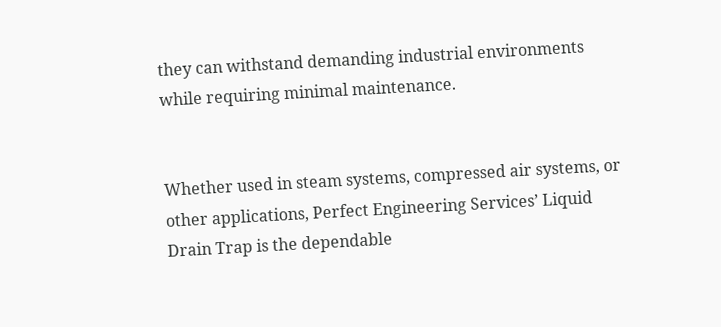they can withstand demanding industrial environments while requiring minimal maintenance.


Whether used in steam systems, compressed air systems, or other applications, Perfect Engineering Services’ Liquid Drain Trap is the dependable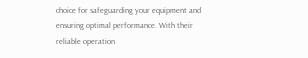choice for safeguarding your equipment and ensuring optimal performance. With their reliable operation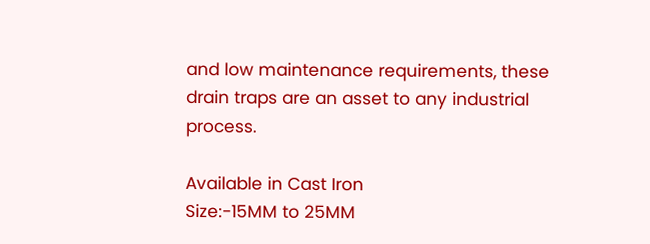and low maintenance requirements, these drain traps are an asset to any industrial process.

Available in Cast Iron
Size:-15MM to 25MM